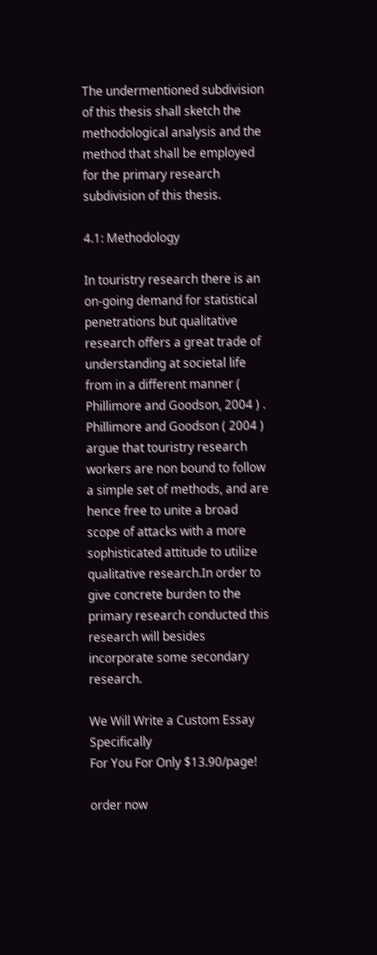The undermentioned subdivision of this thesis shall sketch the methodological analysis and the method that shall be employed for the primary research subdivision of this thesis.

4.1: Methodology

In touristry research there is an on-going demand for statistical penetrations but qualitative research offers a great trade of understanding at societal life from in a different manner ( Phillimore and Goodson, 2004 ) . Phillimore and Goodson ( 2004 ) argue that touristry research workers are non bound to follow a simple set of methods, and are hence free to unite a broad scope of attacks with a more sophisticated attitude to utilize qualitative research.In order to give concrete burden to the primary research conducted this research will besides incorporate some secondary research.

We Will Write a Custom Essay Specifically
For You For Only $13.90/page!

order now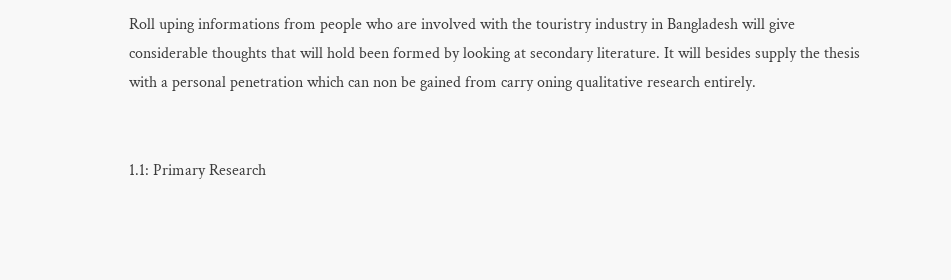Roll uping informations from people who are involved with the touristry industry in Bangladesh will give considerable thoughts that will hold been formed by looking at secondary literature. It will besides supply the thesis with a personal penetration which can non be gained from carry oning qualitative research entirely.


1.1: Primary Research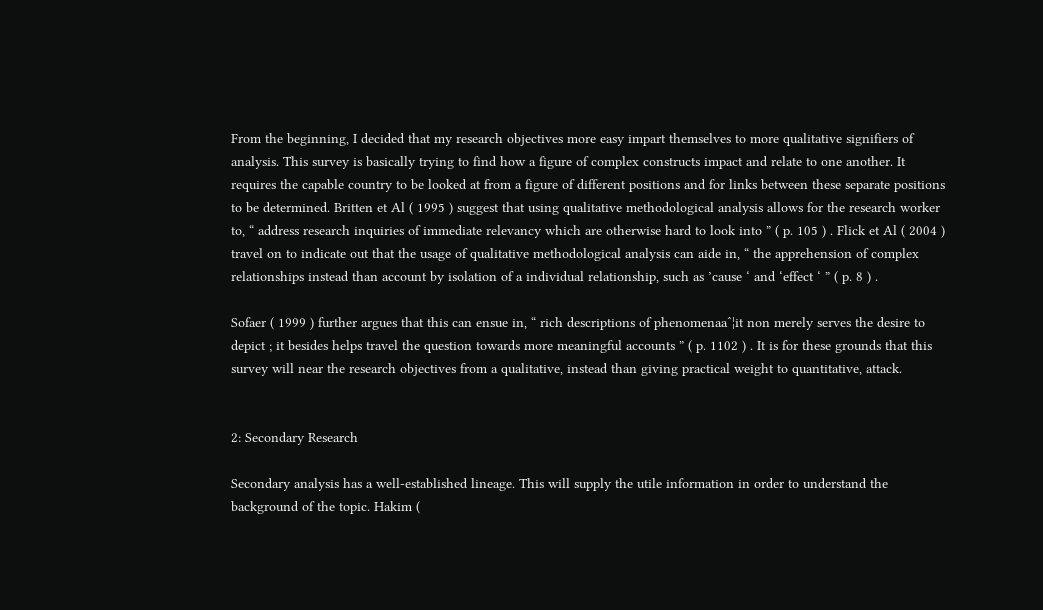From the beginning, I decided that my research objectives more easy impart themselves to more qualitative signifiers of analysis. This survey is basically trying to find how a figure of complex constructs impact and relate to one another. It requires the capable country to be looked at from a figure of different positions and for links between these separate positions to be determined. Britten et Al ( 1995 ) suggest that using qualitative methodological analysis allows for the research worker to, “ address research inquiries of immediate relevancy which are otherwise hard to look into ” ( p. 105 ) . Flick et Al ( 2004 ) travel on to indicate out that the usage of qualitative methodological analysis can aide in, “ the apprehension of complex relationships instead than account by isolation of a individual relationship, such as ’cause ‘ and ‘effect ‘ ” ( p. 8 ) .

Sofaer ( 1999 ) further argues that this can ensue in, “ rich descriptions of phenomenaaˆ¦it non merely serves the desire to depict ; it besides helps travel the question towards more meaningful accounts ” ( p. 1102 ) . It is for these grounds that this survey will near the research objectives from a qualitative, instead than giving practical weight to quantitative, attack.


2: Secondary Research

Secondary analysis has a well-established lineage. This will supply the utile information in order to understand the background of the topic. Hakim (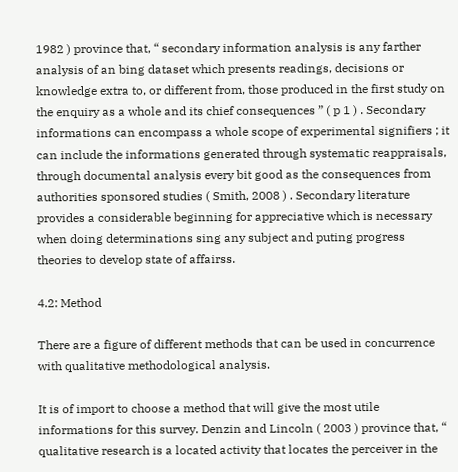1982 ) province that, “ secondary information analysis is any farther analysis of an bing dataset which presents readings, decisions or knowledge extra to, or different from, those produced in the first study on the enquiry as a whole and its chief consequences ” ( p 1 ) . Secondary informations can encompass a whole scope of experimental signifiers ; it can include the informations generated through systematic reappraisals, through documental analysis every bit good as the consequences from authorities sponsored studies ( Smith, 2008 ) . Secondary literature provides a considerable beginning for appreciative which is necessary when doing determinations sing any subject and puting progress theories to develop state of affairss.

4.2: Method

There are a figure of different methods that can be used in concurrence with qualitative methodological analysis.

It is of import to choose a method that will give the most utile informations for this survey. Denzin and Lincoln ( 2003 ) province that, “ qualitative research is a located activity that locates the perceiver in the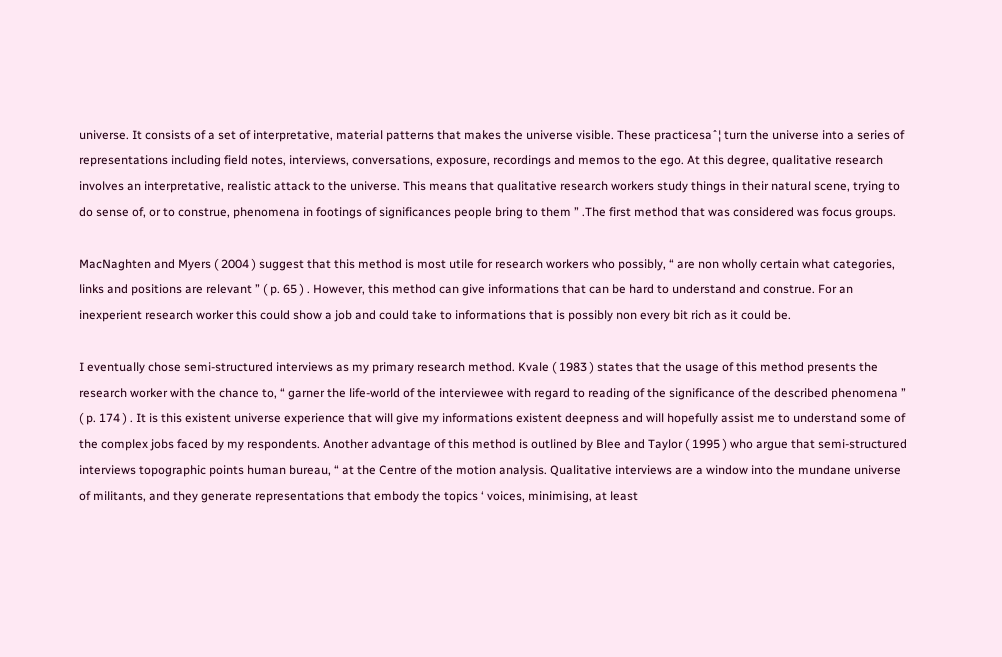universe. It consists of a set of interpretative, material patterns that makes the universe visible. These practicesaˆ¦ turn the universe into a series of representations including field notes, interviews, conversations, exposure, recordings and memos to the ego. At this degree, qualitative research involves an interpretative, realistic attack to the universe. This means that qualitative research workers study things in their natural scene, trying to do sense of, or to construe, phenomena in footings of significances people bring to them ” .The first method that was considered was focus groups.

MacNaghten and Myers ( 2004 ) suggest that this method is most utile for research workers who possibly, “ are non wholly certain what categories, links and positions are relevant ” ( p. 65 ) . However, this method can give informations that can be hard to understand and construe. For an inexperient research worker this could show a job and could take to informations that is possibly non every bit rich as it could be.

I eventually chose semi-structured interviews as my primary research method. Kvale ( 1983 ) states that the usage of this method presents the research worker with the chance to, “ garner the life-world of the interviewee with regard to reading of the significance of the described phenomena ” ( p. 174 ) . It is this existent universe experience that will give my informations existent deepness and will hopefully assist me to understand some of the complex jobs faced by my respondents. Another advantage of this method is outlined by Blee and Taylor ( 1995 ) who argue that semi-structured interviews topographic points human bureau, “ at the Centre of the motion analysis. Qualitative interviews are a window into the mundane universe of militants, and they generate representations that embody the topics ‘ voices, minimising, at least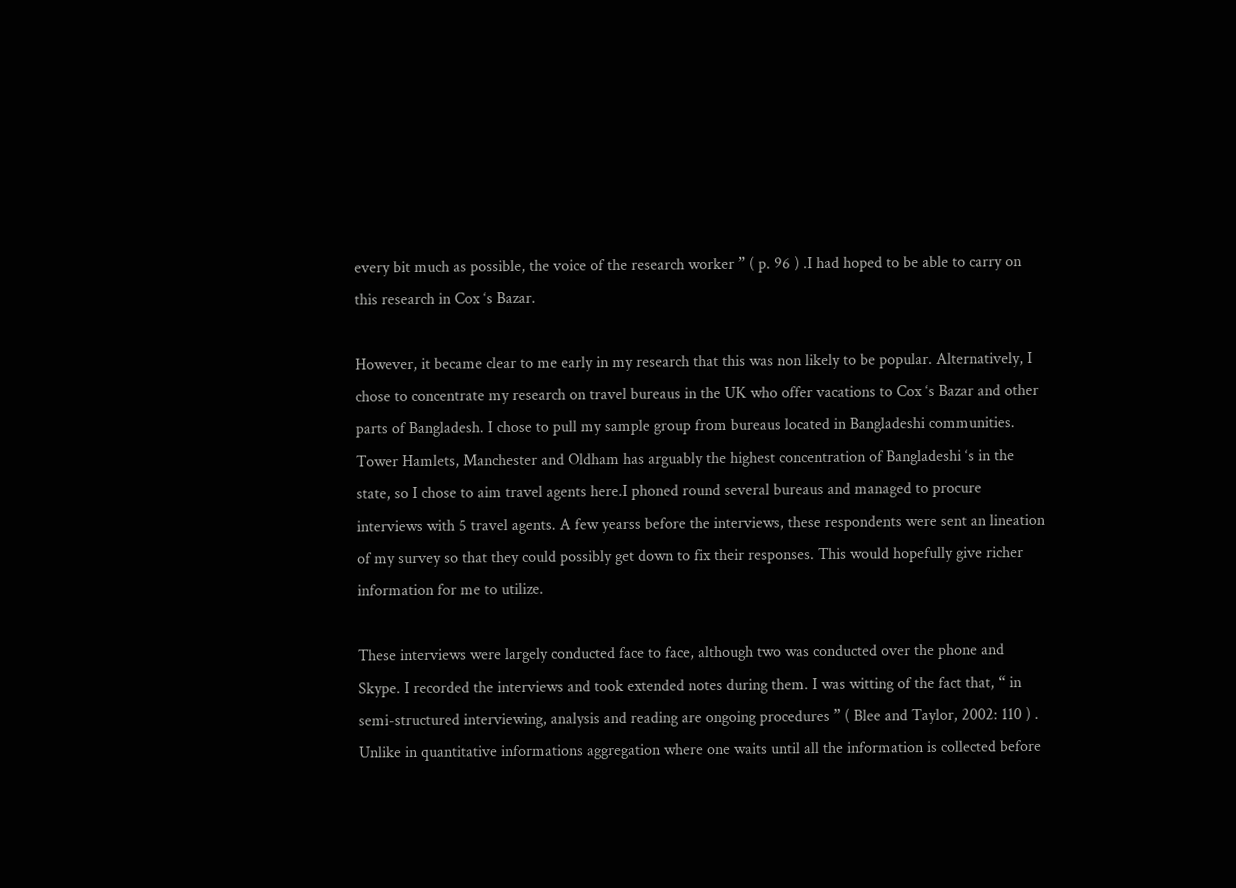every bit much as possible, the voice of the research worker ” ( p. 96 ) .I had hoped to be able to carry on this research in Cox ‘s Bazar.

However, it became clear to me early in my research that this was non likely to be popular. Alternatively, I chose to concentrate my research on travel bureaus in the UK who offer vacations to Cox ‘s Bazar and other parts of Bangladesh. I chose to pull my sample group from bureaus located in Bangladeshi communities. Tower Hamlets, Manchester and Oldham has arguably the highest concentration of Bangladeshi ‘s in the state, so I chose to aim travel agents here.I phoned round several bureaus and managed to procure interviews with 5 travel agents. A few yearss before the interviews, these respondents were sent an lineation of my survey so that they could possibly get down to fix their responses. This would hopefully give richer information for me to utilize.

These interviews were largely conducted face to face, although two was conducted over the phone and Skype. I recorded the interviews and took extended notes during them. I was witting of the fact that, “ in semi-structured interviewing, analysis and reading are ongoing procedures ” ( Blee and Taylor, 2002: 110 ) . Unlike in quantitative informations aggregation where one waits until all the information is collected before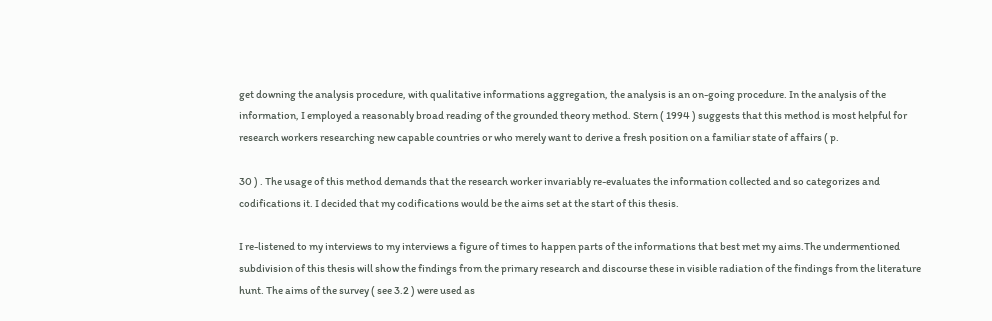get downing the analysis procedure, with qualitative informations aggregation, the analysis is an on-going procedure. In the analysis of the information, I employed a reasonably broad reading of the grounded theory method. Stern ( 1994 ) suggests that this method is most helpful for research workers researching new capable countries or who merely want to derive a fresh position on a familiar state of affairs ( p.

30 ) . The usage of this method demands that the research worker invariably re-evaluates the information collected and so categorizes and codifications it. I decided that my codifications would be the aims set at the start of this thesis.

I re-listened to my interviews to my interviews a figure of times to happen parts of the informations that best met my aims.The undermentioned subdivision of this thesis will show the findings from the primary research and discourse these in visible radiation of the findings from the literature hunt. The aims of the survey ( see 3.2 ) were used as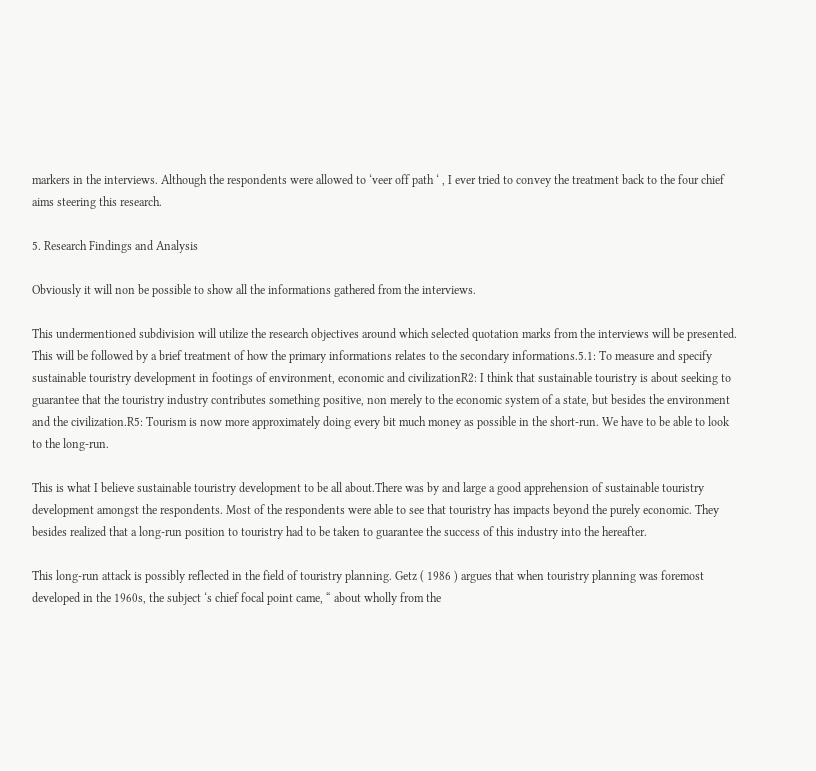markers in the interviews. Although the respondents were allowed to ‘veer off path ‘ , I ever tried to convey the treatment back to the four chief aims steering this research.

5. Research Findings and Analysis

Obviously it will non be possible to show all the informations gathered from the interviews.

This undermentioned subdivision will utilize the research objectives around which selected quotation marks from the interviews will be presented. This will be followed by a brief treatment of how the primary informations relates to the secondary informations.5.1: To measure and specify sustainable touristry development in footings of environment, economic and civilizationR2: I think that sustainable touristry is about seeking to guarantee that the touristry industry contributes something positive, non merely to the economic system of a state, but besides the environment and the civilization.R5: Tourism is now more approximately doing every bit much money as possible in the short-run. We have to be able to look to the long-run.

This is what I believe sustainable touristry development to be all about.There was by and large a good apprehension of sustainable touristry development amongst the respondents. Most of the respondents were able to see that touristry has impacts beyond the purely economic. They besides realized that a long-run position to touristry had to be taken to guarantee the success of this industry into the hereafter.

This long-run attack is possibly reflected in the field of touristry planning. Getz ( 1986 ) argues that when touristry planning was foremost developed in the 1960s, the subject ‘s chief focal point came, “ about wholly from the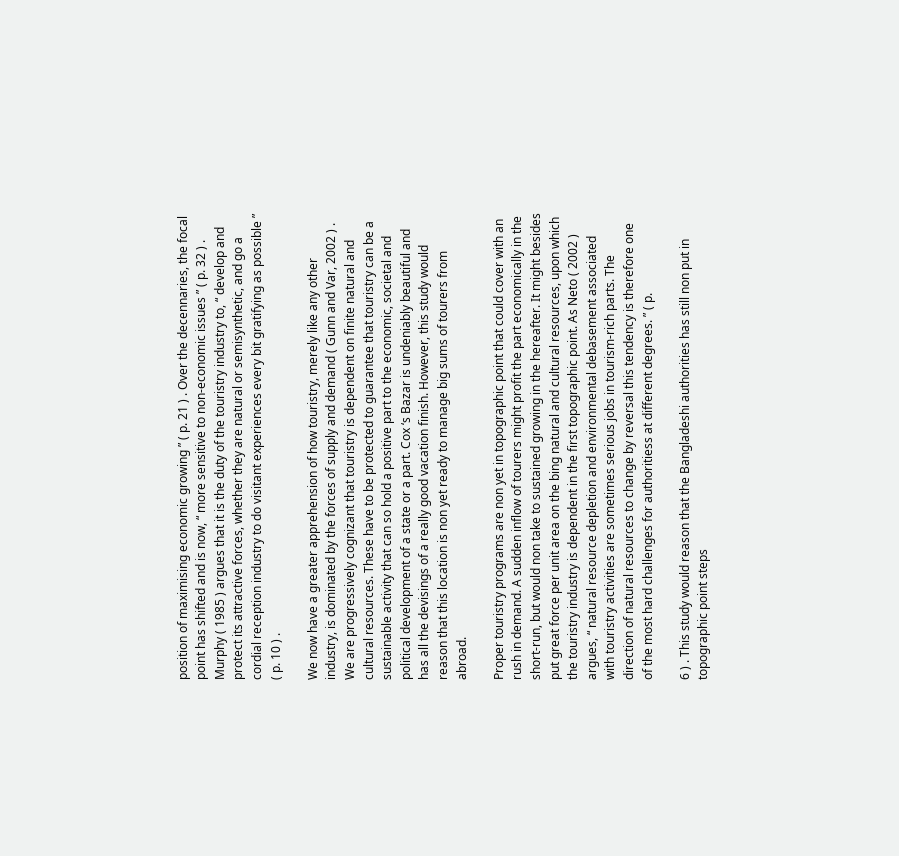position of maximising economic growing ” ( p. 21 ) . Over the decennaries, the focal point has shifted and is now, “ more sensitive to non-economic issues ” ( p. 32 ) . Murphy ( 1985 ) argues that it is the duty of the touristry industry to, “ develop and protect its attractive forces, whether they are natural or semisynthetic, and go a cordial reception industry to do visitant experiences every bit gratifying as possible ” ( p. 10 ) .

We now have a greater apprehension of how touristry, merely like any other industry, is dominated by the forces of supply and demand ( Gunn and Var, 2002 ) . We are progressively cognizant that touristry is dependent on finite natural and cultural resources. These have to be protected to guarantee that touristry can be a sustainable activity that can so hold a positive part to the economic, societal and political development of a state or a part. Cox ‘s Bazar is undeniably beautiful and has all the devisings of a really good vacation finish. However, this study would reason that this location is non yet ready to manage big sums of tourers from abroad.

Proper touristry programs are non yet in topographic point that could cover with an rush in demand. A sudden inflow of tourers might profit the part economically in the short-run, but would non take to sustained growing in the hereafter. It might besides put great force per unit area on the bing natural and cultural resources, upon which the touristry industry is dependent in the first topographic point. As Neto ( 2002 ) argues, “ natural resource depletion and environmental debasement associated with touristry activities are sometimes serious jobs in tourism-rich parts. The direction of natural resources to change by reversal this tendency is therefore one of the most hard challenges for authoritiess at different degrees. ” ( p.

6 ) . This study would reason that the Bangladeshi authorities has still non put in topographic point steps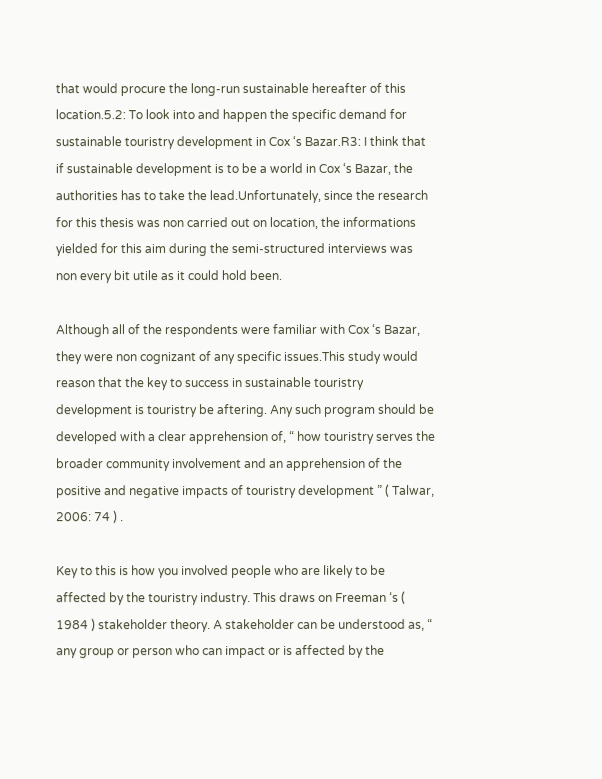that would procure the long-run sustainable hereafter of this location.5.2: To look into and happen the specific demand for sustainable touristry development in Cox ‘s Bazar.R3: I think that if sustainable development is to be a world in Cox ‘s Bazar, the authorities has to take the lead.Unfortunately, since the research for this thesis was non carried out on location, the informations yielded for this aim during the semi-structured interviews was non every bit utile as it could hold been.

Although all of the respondents were familiar with Cox ‘s Bazar, they were non cognizant of any specific issues.This study would reason that the key to success in sustainable touristry development is touristry be aftering. Any such program should be developed with a clear apprehension of, “ how touristry serves the broader community involvement and an apprehension of the positive and negative impacts of touristry development ” ( Talwar, 2006: 74 ) .

Key to this is how you involved people who are likely to be affected by the touristry industry. This draws on Freeman ‘s ( 1984 ) stakeholder theory. A stakeholder can be understood as, “ any group or person who can impact or is affected by the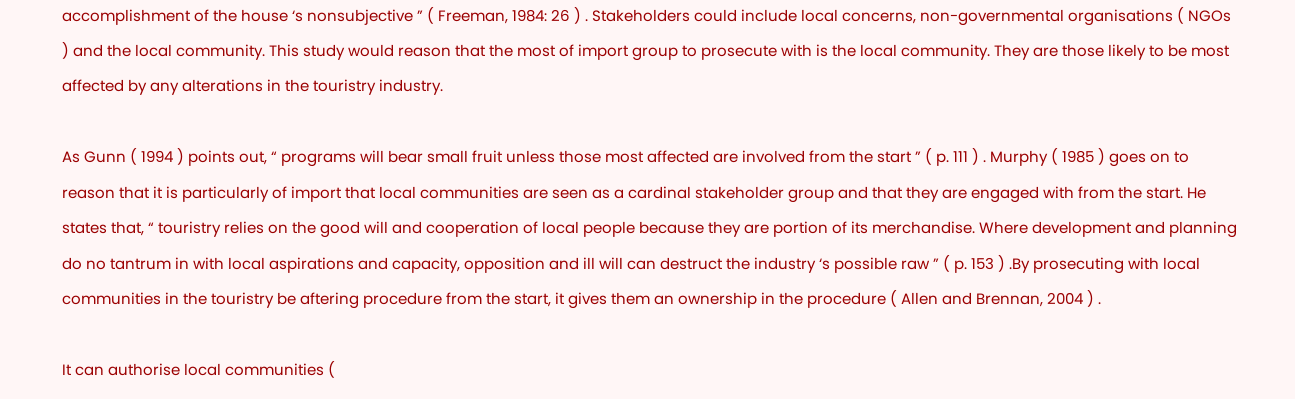accomplishment of the house ‘s nonsubjective ” ( Freeman, 1984: 26 ) . Stakeholders could include local concerns, non-governmental organisations ( NGOs ) and the local community. This study would reason that the most of import group to prosecute with is the local community. They are those likely to be most affected by any alterations in the touristry industry.

As Gunn ( 1994 ) points out, “ programs will bear small fruit unless those most affected are involved from the start ” ( p. 111 ) . Murphy ( 1985 ) goes on to reason that it is particularly of import that local communities are seen as a cardinal stakeholder group and that they are engaged with from the start. He states that, “ touristry relies on the good will and cooperation of local people because they are portion of its merchandise. Where development and planning do no tantrum in with local aspirations and capacity, opposition and ill will can destruct the industry ‘s possible raw ” ( p. 153 ) .By prosecuting with local communities in the touristry be aftering procedure from the start, it gives them an ownership in the procedure ( Allen and Brennan, 2004 ) .

It can authorise local communities (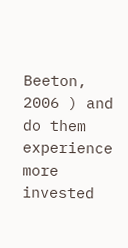Beeton, 2006 ) and do them experience more invested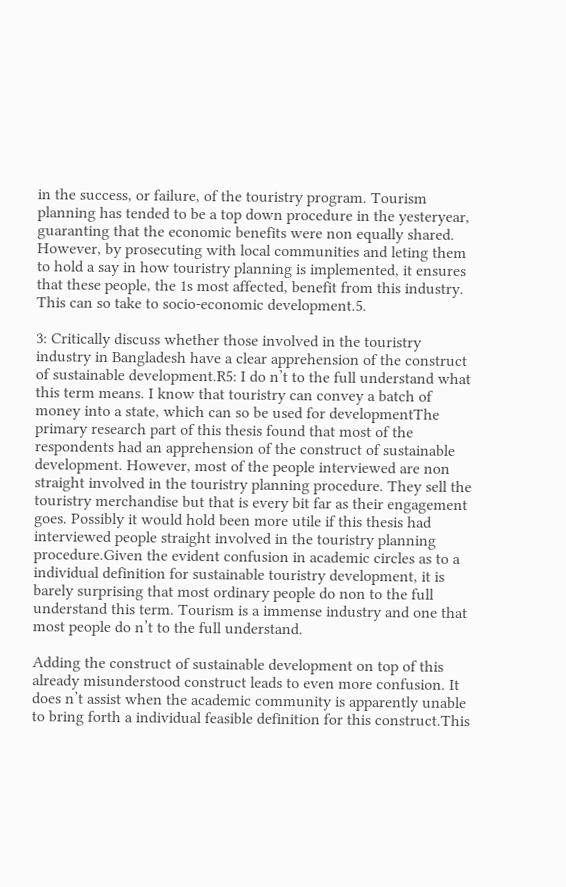in the success, or failure, of the touristry program. Tourism planning has tended to be a top down procedure in the yesteryear, guaranting that the economic benefits were non equally shared. However, by prosecuting with local communities and leting them to hold a say in how touristry planning is implemented, it ensures that these people, the 1s most affected, benefit from this industry. This can so take to socio-economic development.5.

3: Critically discuss whether those involved in the touristry industry in Bangladesh have a clear apprehension of the construct of sustainable development.R5: I do n’t to the full understand what this term means. I know that touristry can convey a batch of money into a state, which can so be used for developmentThe primary research part of this thesis found that most of the respondents had an apprehension of the construct of sustainable development. However, most of the people interviewed are non straight involved in the touristry planning procedure. They sell the touristry merchandise but that is every bit far as their engagement goes. Possibly it would hold been more utile if this thesis had interviewed people straight involved in the touristry planning procedure.Given the evident confusion in academic circles as to a individual definition for sustainable touristry development, it is barely surprising that most ordinary people do non to the full understand this term. Tourism is a immense industry and one that most people do n’t to the full understand.

Adding the construct of sustainable development on top of this already misunderstood construct leads to even more confusion. It does n’t assist when the academic community is apparently unable to bring forth a individual feasible definition for this construct.This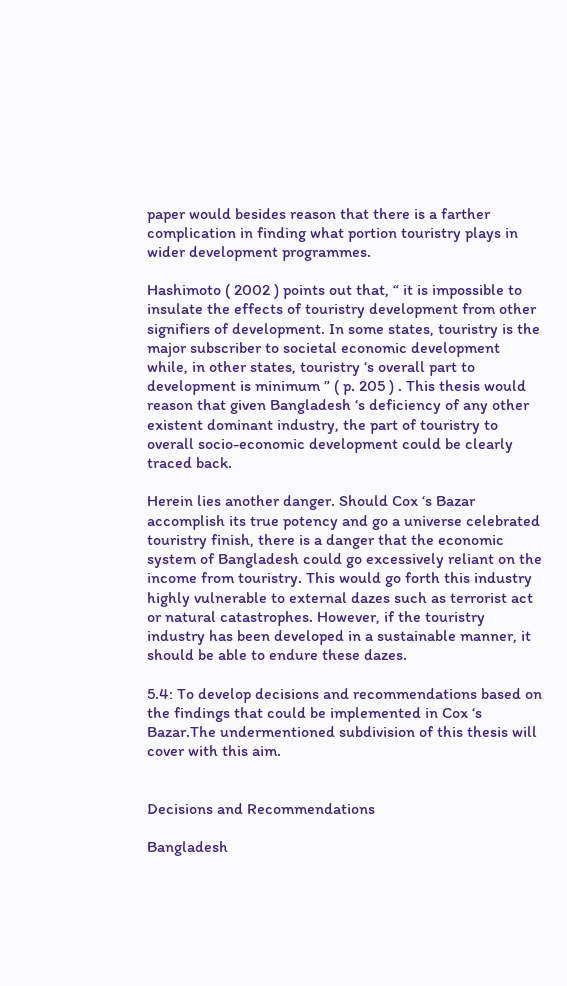paper would besides reason that there is a farther complication in finding what portion touristry plays in wider development programmes.

Hashimoto ( 2002 ) points out that, “ it is impossible to insulate the effects of touristry development from other signifiers of development. In some states, touristry is the major subscriber to societal economic development while, in other states, touristry ‘s overall part to development is minimum ” ( p. 205 ) . This thesis would reason that given Bangladesh ‘s deficiency of any other existent dominant industry, the part of touristry to overall socio-economic development could be clearly traced back.

Herein lies another danger. Should Cox ‘s Bazar accomplish its true potency and go a universe celebrated touristry finish, there is a danger that the economic system of Bangladesh could go excessively reliant on the income from touristry. This would go forth this industry highly vulnerable to external dazes such as terrorist act or natural catastrophes. However, if the touristry industry has been developed in a sustainable manner, it should be able to endure these dazes.

5.4: To develop decisions and recommendations based on the findings that could be implemented in Cox ‘s Bazar.The undermentioned subdivision of this thesis will cover with this aim.


Decisions and Recommendations

Bangladesh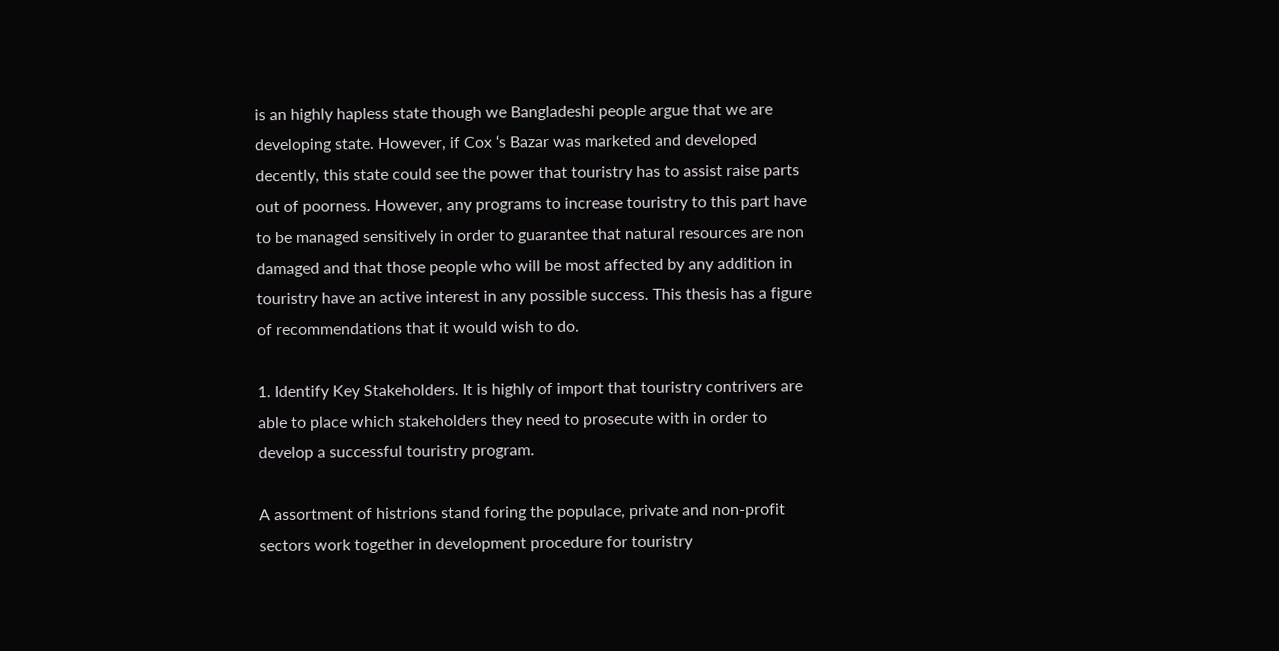is an highly hapless state though we Bangladeshi people argue that we are developing state. However, if Cox ‘s Bazar was marketed and developed decently, this state could see the power that touristry has to assist raise parts out of poorness. However, any programs to increase touristry to this part have to be managed sensitively in order to guarantee that natural resources are non damaged and that those people who will be most affected by any addition in touristry have an active interest in any possible success. This thesis has a figure of recommendations that it would wish to do.

1. Identify Key Stakeholders. It is highly of import that touristry contrivers are able to place which stakeholders they need to prosecute with in order to develop a successful touristry program.

A assortment of histrions stand foring the populace, private and non-profit sectors work together in development procedure for touristry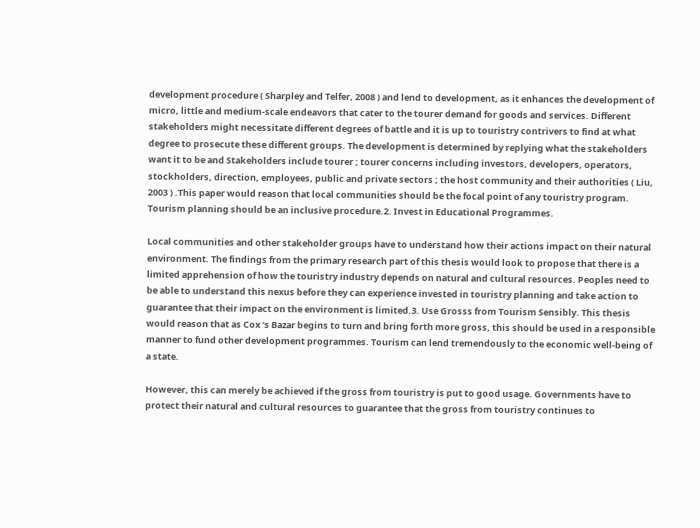development procedure ( Sharpley and Telfer, 2008 ) and lend to development, as it enhances the development of micro, little and medium-scale endeavors that cater to the tourer demand for goods and services. Different stakeholders might necessitate different degrees of battle and it is up to touristry contrivers to find at what degree to prosecute these different groups. The development is determined by replying what the stakeholders want it to be and Stakeholders include tourer ; tourer concerns including investors, developers, operators, stockholders, direction, employees, public and private sectors ; the host community and their authorities ( Liu, 2003 ) .This paper would reason that local communities should be the focal point of any touristry program. Tourism planning should be an inclusive procedure.2. Invest in Educational Programmes.

Local communities and other stakeholder groups have to understand how their actions impact on their natural environment. The findings from the primary research part of this thesis would look to propose that there is a limited apprehension of how the touristry industry depends on natural and cultural resources. Peoples need to be able to understand this nexus before they can experience invested in touristry planning and take action to guarantee that their impact on the environment is limited.3. Use Grosss from Tourism Sensibly. This thesis would reason that as Cox ‘s Bazar begins to turn and bring forth more gross, this should be used in a responsible manner to fund other development programmes. Tourism can lend tremendously to the economic well-being of a state.

However, this can merely be achieved if the gross from touristry is put to good usage. Governments have to protect their natural and cultural resources to guarantee that the gross from touristry continues to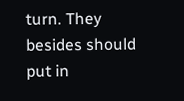turn. They besides should put in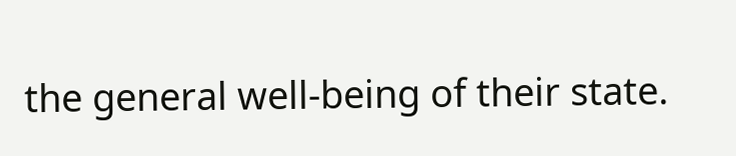the general well-being of their state.